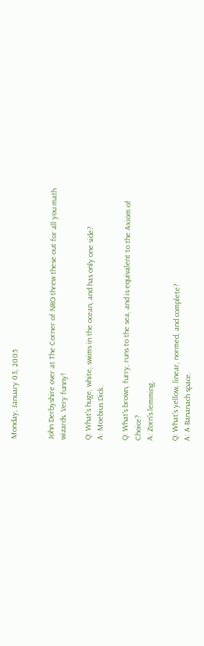Monday, January 03, 2005


John Derbyshire over at The Corner of NRO threw these out for all you math wizards. Very funny!

Q: What's huge, white, swims in the ocean, and has only one side?
A: Moebius Dick.

Q: What's brown, furry, runs to the sea, and is equivalent to the Axiom of Choice?
A: Zorn's lemming.

Q: What's yellow, linear, normed, and complete?
A: A Bananach space.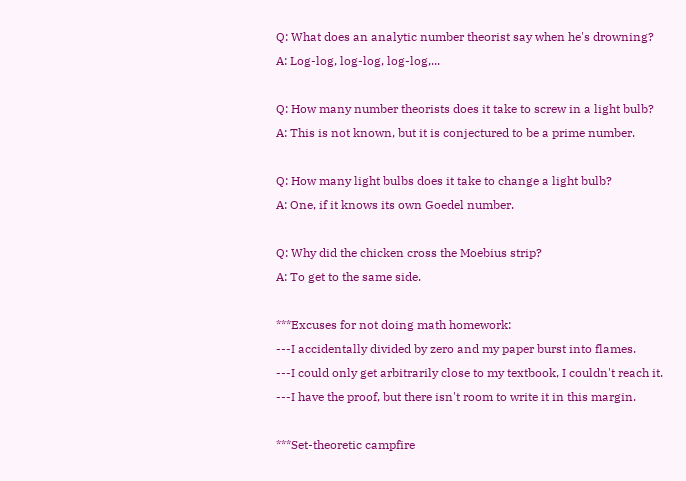Q: What does an analytic number theorist say when he's drowning?
A: Log-log, log-log, log-log,...

Q: How many number theorists does it take to screw in a light bulb?
A: This is not known, but it is conjectured to be a prime number.

Q: How many light bulbs does it take to change a light bulb?
A: One, if it knows its own Goedel number.

Q: Why did the chicken cross the Moebius strip?
A: To get to the same side.

***Excuses for not doing math homework:
---I accidentally divided by zero and my paper burst into flames.
---I could only get arbitrarily close to my textbook, I couldn't reach it.
---I have the proof, but there isn't room to write it in this margin.

***Set-theoretic campfire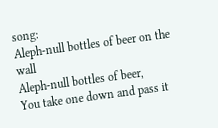song:
Aleph-null bottles of beer on the wall
Aleph-null bottles of beer,
You take one down and pass it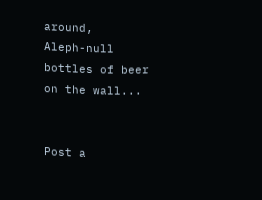around,
Aleph-null bottles of beer on the wall...


Post a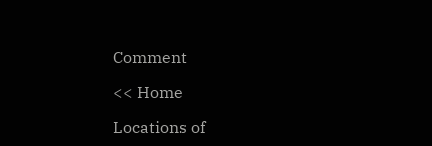Comment

<< Home

Locations of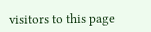visitors to this page